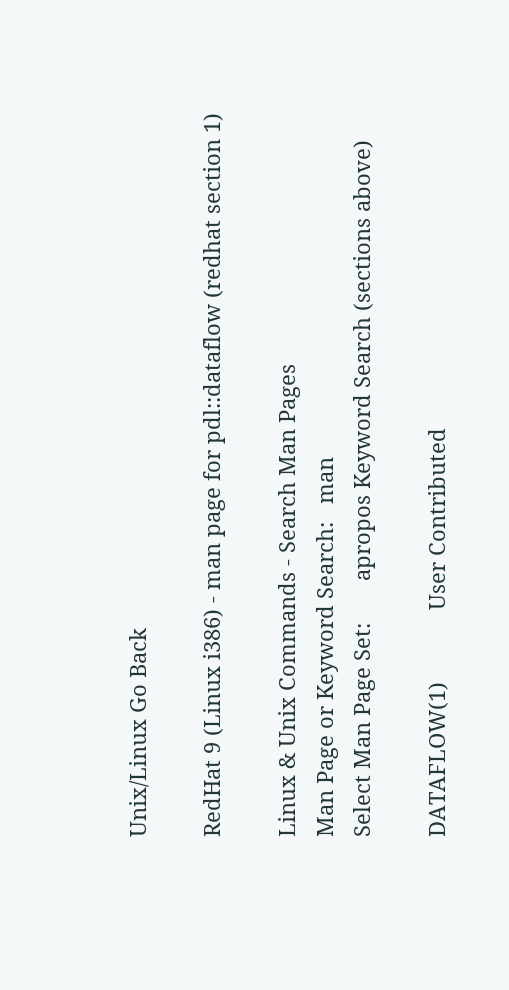Unix/Linux Go Back

RedHat 9 (Linux i386) - man page for pdl::dataflow (redhat section 1)

Linux & Unix Commands - Search Man Pages
Man Page or Keyword Search:   man
Select Man Page Set:       apropos Keyword Search (sections above)

DATAFLOW(1)            User Contributed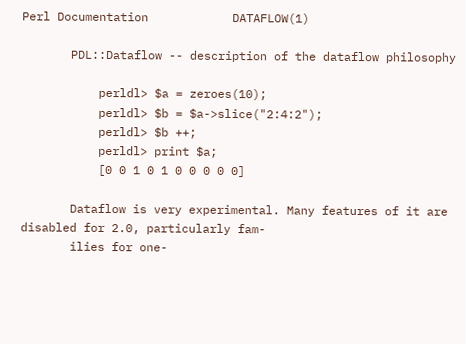Perl Documentation            DATAFLOW(1)

       PDL::Dataflow -- description of the dataflow philosophy

           perldl> $a = zeroes(10);
           perldl> $b = $a->slice("2:4:2");
           perldl> $b ++;
           perldl> print $a;
           [0 0 1 0 1 0 0 0 0 0]

       Dataflow is very experimental. Many features of it are disabled for 2.0, particularly fam-
       ilies for one-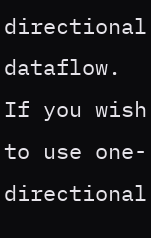directional dataflow. If you wish to use one-directional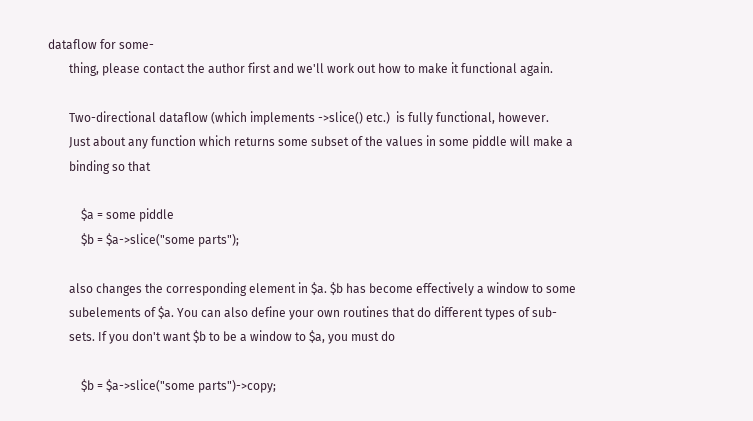dataflow for some-
       thing, please contact the author first and we'll work out how to make it functional again.

       Two-directional dataflow (which implements ->slice() etc.)  is fully functional, however.
       Just about any function which returns some subset of the values in some piddle will make a
       binding so that

           $a = some piddle
           $b = $a->slice("some parts");

       also changes the corresponding element in $a. $b has become effectively a window to some
       subelements of $a. You can also define your own routines that do different types of sub-
       sets. If you don't want $b to be a window to $a, you must do

           $b = $a->slice("some parts")->copy;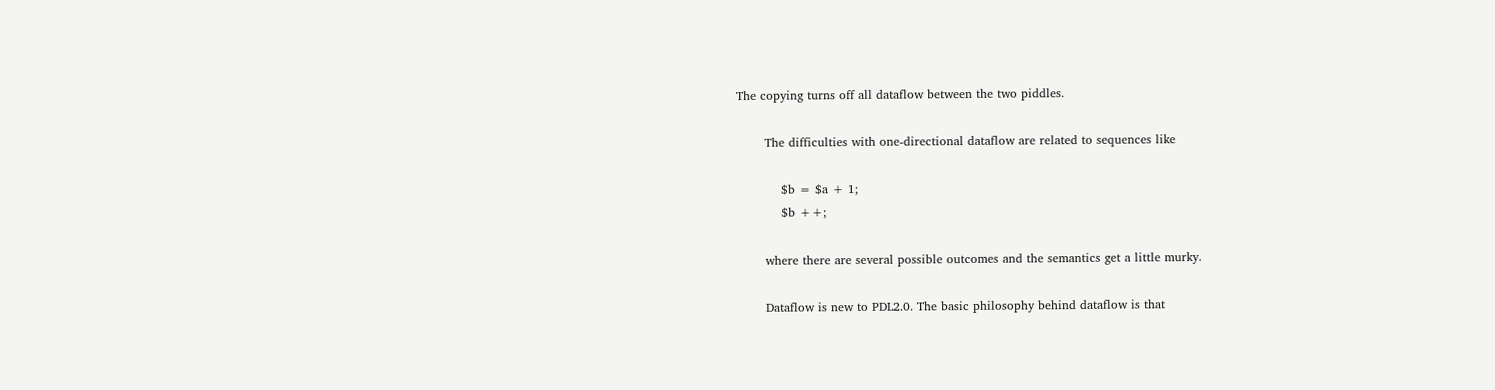The copying turns off all dataflow between the two piddles.

       The difficulties with one-directional dataflow are related to sequences like

           $b = $a + 1;
           $b ++;

       where there are several possible outcomes and the semantics get a little murky.

       Dataflow is new to PDL2.0. The basic philosophy behind dataflow is that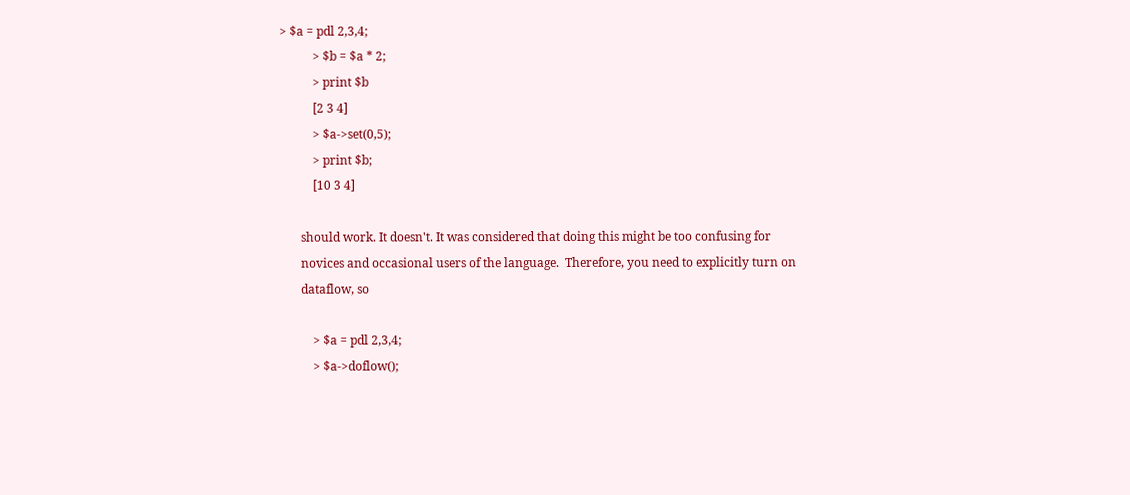> $a = pdl 2,3,4;
           > $b = $a * 2;
           > print $b
           [2 3 4]
           > $a->set(0,5);
           > print $b;
           [10 3 4]

       should work. It doesn't. It was considered that doing this might be too confusing for
       novices and occasional users of the language.  Therefore, you need to explicitly turn on
       dataflow, so

           > $a = pdl 2,3,4;
           > $a->doflow();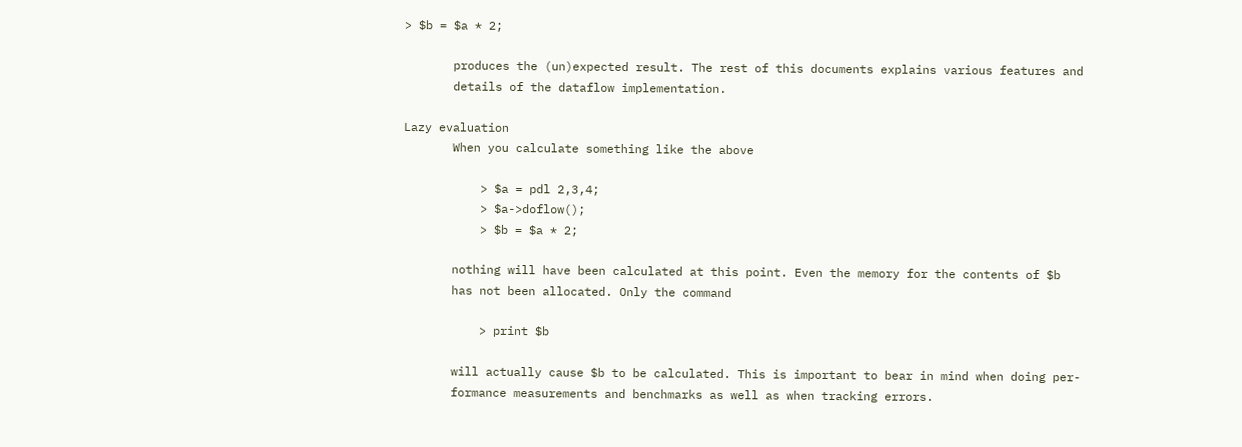> $b = $a * 2;

       produces the (un)expected result. The rest of this documents explains various features and
       details of the dataflow implementation.

Lazy evaluation
       When you calculate something like the above

           > $a = pdl 2,3,4;
           > $a->doflow();
           > $b = $a * 2;

       nothing will have been calculated at this point. Even the memory for the contents of $b
       has not been allocated. Only the command

           > print $b

       will actually cause $b to be calculated. This is important to bear in mind when doing per-
       formance measurements and benchmarks as well as when tracking errors.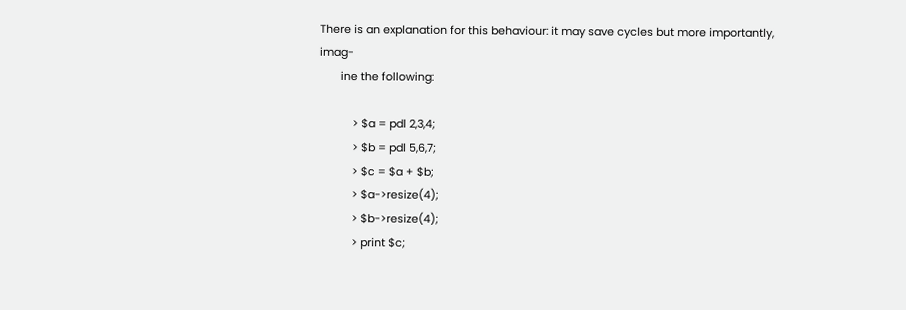There is an explanation for this behaviour: it may save cycles but more importantly, imag-
       ine the following:

           > $a = pdl 2,3,4;
           > $b = pdl 5,6,7;
           > $c = $a + $b;
           > $a->resize(4);
           > $b->resize(4);
           > print $c;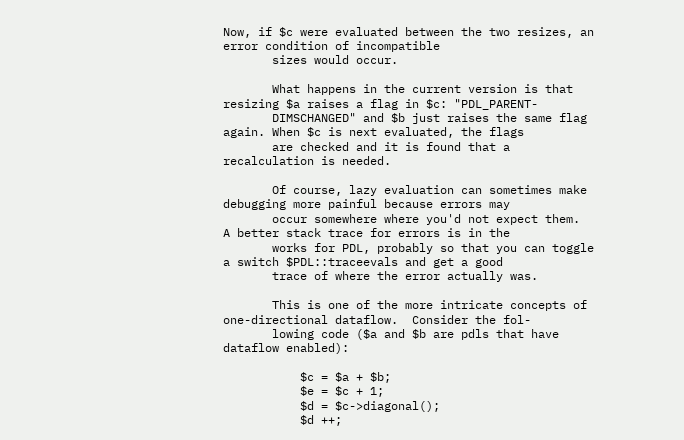Now, if $c were evaluated between the two resizes, an error condition of incompatible
       sizes would occur.

       What happens in the current version is that resizing $a raises a flag in $c: "PDL_PARENT-
       DIMSCHANGED" and $b just raises the same flag again. When $c is next evaluated, the flags
       are checked and it is found that a recalculation is needed.

       Of course, lazy evaluation can sometimes make debugging more painful because errors may
       occur somewhere where you'd not expect them.  A better stack trace for errors is in the
       works for PDL, probably so that you can toggle a switch $PDL::traceevals and get a good
       trace of where the error actually was.

       This is one of the more intricate concepts of one-directional dataflow.  Consider the fol-
       lowing code ($a and $b are pdls that have dataflow enabled):

           $c = $a + $b;
           $e = $c + 1;
           $d = $c->diagonal();
           $d ++;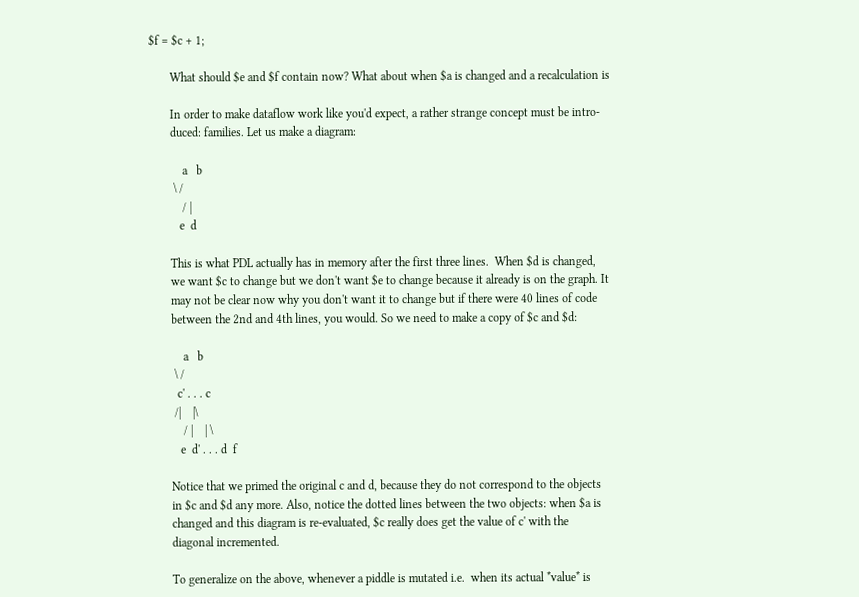$f = $c + 1;

       What should $e and $f contain now? What about when $a is changed and a recalculation is

       In order to make dataflow work like you'd expect, a rather strange concept must be intro-
       duced: families. Let us make a diagram:

           a   b
        \ /
           / |
          e  d

       This is what PDL actually has in memory after the first three lines.  When $d is changed,
       we want $c to change but we don't want $e to change because it already is on the graph. It
       may not be clear now why you don't want it to change but if there were 40 lines of code
       between the 2nd and 4th lines, you would. So we need to make a copy of $c and $d:

           a   b
        \ /
         c' . . . c
        /|    |\
           / |    | \
          e  d' . . . d  f

       Notice that we primed the original c and d, because they do not correspond to the objects
       in $c and $d any more. Also, notice the dotted lines between the two objects: when $a is
       changed and this diagram is re-evaluated, $c really does get the value of c' with the
       diagonal incremented.

       To generalize on the above, whenever a piddle is mutated i.e.  when its actual *value* is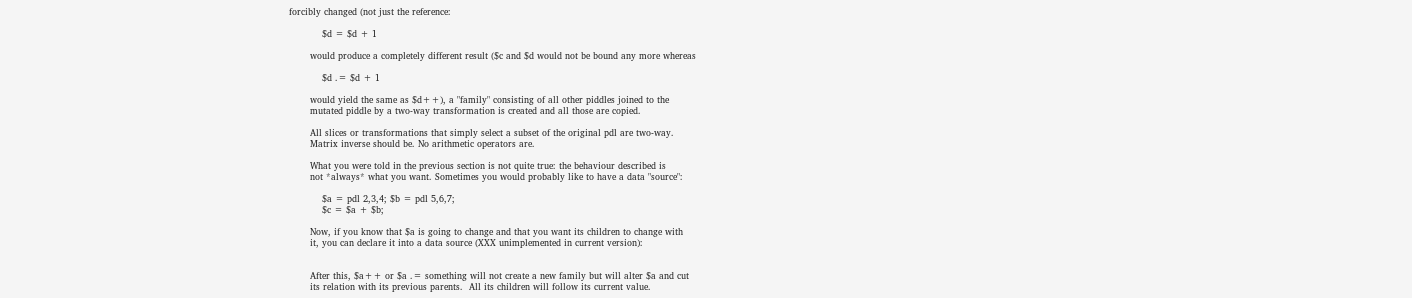forcibly changed (not just the reference:

           $d = $d + 1

       would produce a completely different result ($c and $d would not be bound any more whereas

           $d .= $d + 1

       would yield the same as $d++), a "family" consisting of all other piddles joined to the
       mutated piddle by a two-way transformation is created and all those are copied.

       All slices or transformations that simply select a subset of the original pdl are two-way.
       Matrix inverse should be. No arithmetic operators are.

       What you were told in the previous section is not quite true: the behaviour described is
       not *always* what you want. Sometimes you would probably like to have a data "source":

           $a = pdl 2,3,4; $b = pdl 5,6,7;
           $c = $a + $b;

       Now, if you know that $a is going to change and that you want its children to change with
       it, you can declare it into a data source (XXX unimplemented in current version):


       After this, $a++ or $a .= something will not create a new family but will alter $a and cut
       its relation with its previous parents.  All its children will follow its current value.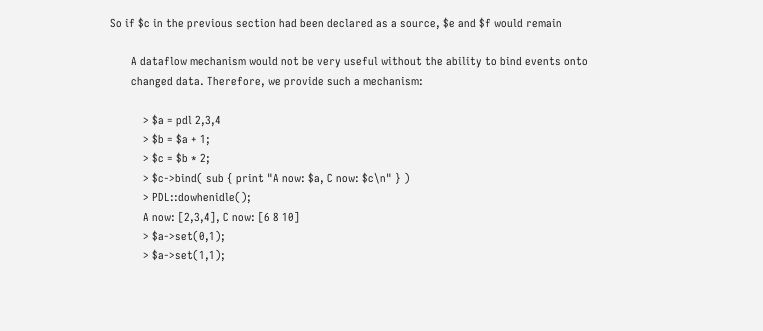So if $c in the previous section had been declared as a source, $e and $f would remain

       A dataflow mechanism would not be very useful without the ability to bind events onto
       changed data. Therefore, we provide such a mechanism:

           > $a = pdl 2,3,4
           > $b = $a + 1;
           > $c = $b * 2;
           > $c->bind( sub { print "A now: $a, C now: $c\n" } )
           > PDL::dowhenidle();
           A now: [2,3,4], C now: [6 8 10]
           > $a->set(0,1);
           > $a->set(1,1);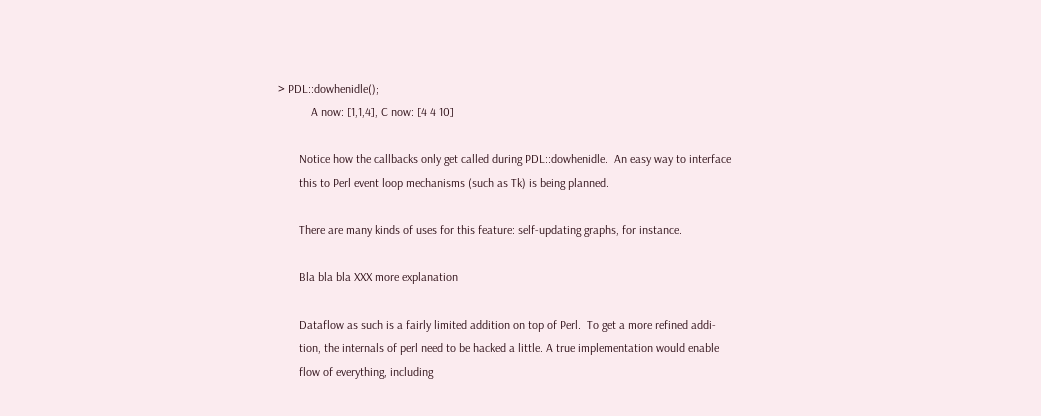> PDL::dowhenidle();
           A now: [1,1,4], C now: [4 4 10]

       Notice how the callbacks only get called during PDL::dowhenidle.  An easy way to interface
       this to Perl event loop mechanisms (such as Tk) is being planned.

       There are many kinds of uses for this feature: self-updating graphs, for instance.

       Bla bla bla XXX more explanation

       Dataflow as such is a fairly limited addition on top of Perl.  To get a more refined addi-
       tion, the internals of perl need to be hacked a little. A true implementation would enable
       flow of everything, including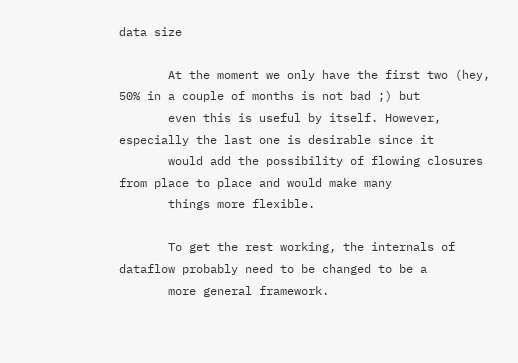data size

       At the moment we only have the first two (hey, 50% in a couple of months is not bad ;) but
       even this is useful by itself. However, especially the last one is desirable since it
       would add the possibility of flowing closures from place to place and would make many
       things more flexible.

       To get the rest working, the internals of dataflow probably need to be changed to be a
       more general framework.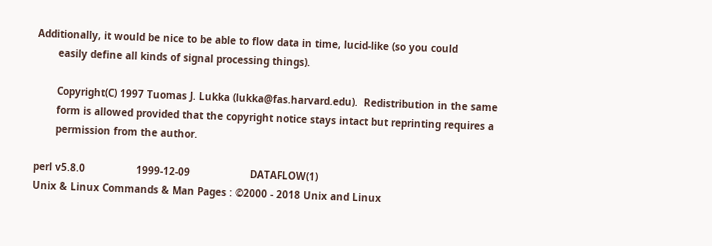Additionally, it would be nice to be able to flow data in time, lucid-like (so you could
       easily define all kinds of signal processing things).

       Copyright(C) 1997 Tuomas J. Lukka (lukka@fas.harvard.edu).  Redistribution in the same
       form is allowed provided that the copyright notice stays intact but reprinting requires a
       permission from the author.

perl v5.8.0                 1999-12-09                    DATAFLOW(1)
Unix & Linux Commands & Man Pages : ©2000 - 2018 Unix and Linux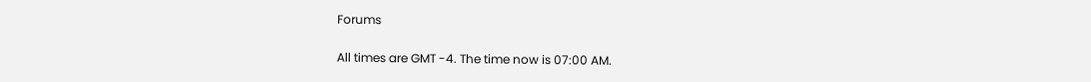Forums

All times are GMT -4. The time now is 07:00 AM.